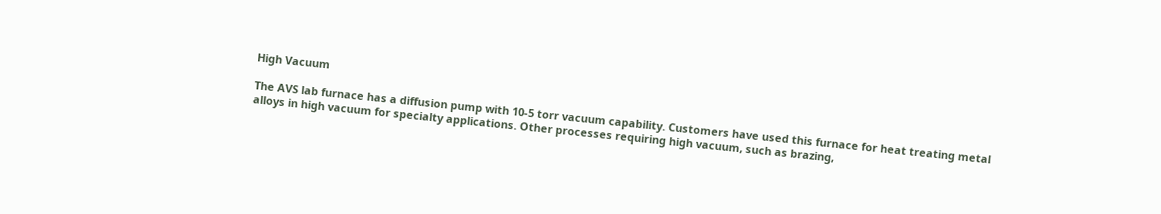High Vacuum

The AVS lab furnace has a diffusion pump with 10-5 torr vacuum capability. Customers have used this furnace for heat treating metal alloys in high vacuum for specialty applications. Other processes requiring high vacuum, such as brazing,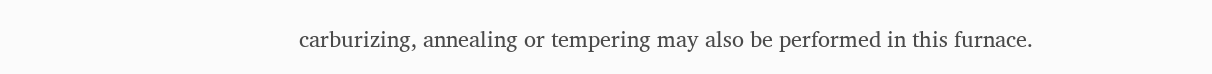carburizing, annealing or tempering may also be performed in this furnace.